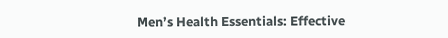Men’s Health Essentials: Effective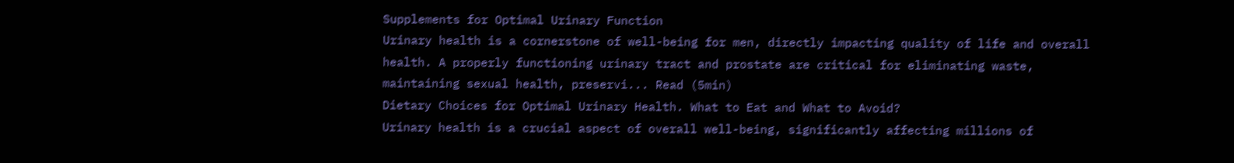Supplements for Optimal Urinary Function
Urinary health is a cornerstone of well-being for men, directly impacting quality of life and overall health. A properly functioning urinary tract and prostate are critical for eliminating waste, maintaining sexual health, preservi... Read (5min)
Dietary Choices for Optimal Urinary Health. What to Eat and What to Avoid?
Urinary health is a crucial aspect of overall well-being, significantly affecting millions of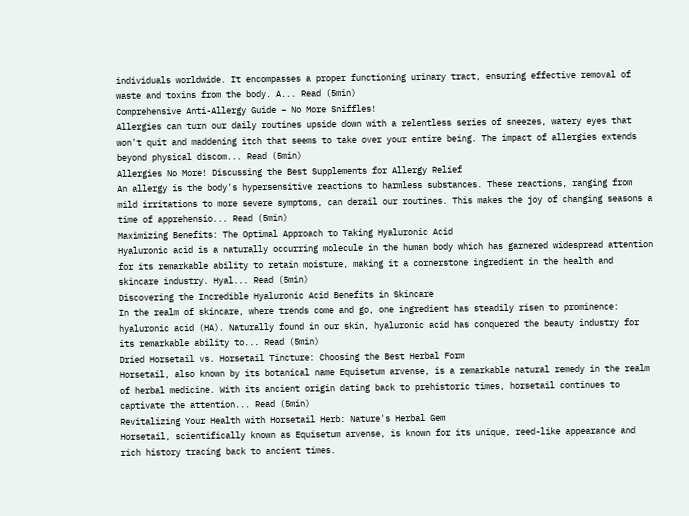individuals worldwide. It encompasses a proper functioning urinary tract, ensuring effective removal of waste and toxins from the body. A... Read (5min)
Comprehensive Anti-Allergy Guide – No More Sniffles!
Allergies can turn our daily routines upside down with a relentless series of sneezes, watery eyes that won't quit and maddening itch that seems to take over your entire being. The impact of allergies extends beyond physical discom... Read (5min)
Allergies No More! Discussing the Best Supplements for Allergy Relief
An allergy is the body's hypersensitive reactions to harmless substances. These reactions, ranging from mild irritations to more severe symptoms, can derail our routines. This makes the joy of changing seasons a time of apprehensio... Read (5min)
Maximizing Benefits: The Optimal Approach to Taking Hyaluronic Acid
Hyaluronic acid is a naturally occurring molecule in the human body which has garnered widespread attention for its remarkable ability to retain moisture, making it a cornerstone ingredient in the health and skincare industry. Hyal... Read (5min)
Discovering the Incredible Hyaluronic Acid Benefits in Skincare
In the realm of skincare, where trends come and go, one ingredient has steadily risen to prominence: hyaluronic acid (HA). Naturally found in our skin, hyaluronic acid has conquered the beauty industry for its remarkable ability to... Read (5min)
Dried Horsetail vs. Horsetail Tincture: Choosing the Best Herbal Form
Horsetail, also known by its botanical name Equisetum arvense, is a remarkable natural remedy in the realm of herbal medicine. With its ancient origin dating back to prehistoric times, horsetail continues to captivate the attention... Read (5min)
Revitalizing Your Health with Horsetail Herb: Nature's Herbal Gem
Horsetail, scientifically known as Equisetum arvense, is known for its unique, reed-like appearance and rich history tracing back to ancient times.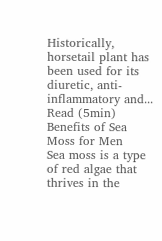Historically, horsetail plant has been used for its diuretic, anti-inflammatory and... Read (5min)
Benefits of Sea Moss for Men
Sea moss is a type of red algae that thrives in the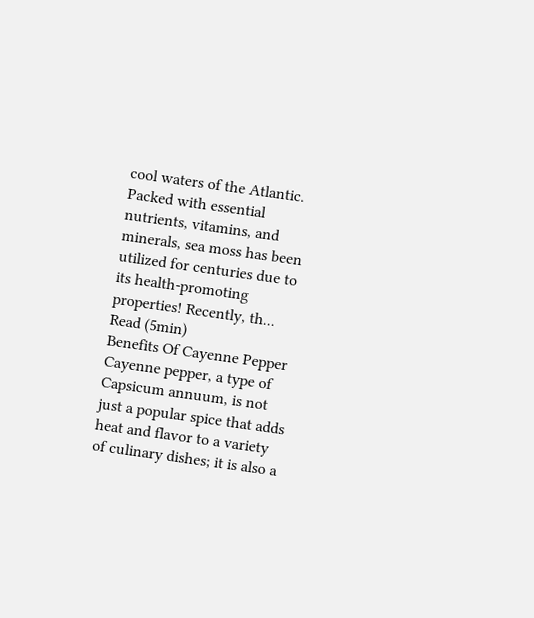cool waters of the Atlantic. Packed with essential nutrients, vitamins, and minerals, sea moss has been utilized for centuries due to its health-promoting properties! Recently, th... Read (5min)
Benefits Of Cayenne Pepper
Cayenne pepper, a type of Capsicum annuum, is not just a popular spice that adds heat and flavor to a variety of culinary dishes; it is also a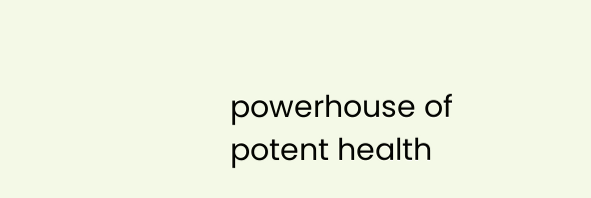powerhouse of potent health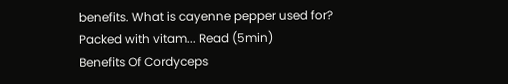benefits. What is cayenne pepper used for? Packed with vitam... Read (5min)
Benefits Of Cordyceps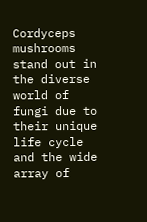Cordyceps mushrooms stand out in the diverse world of fungi due to their unique life cycle and the wide array of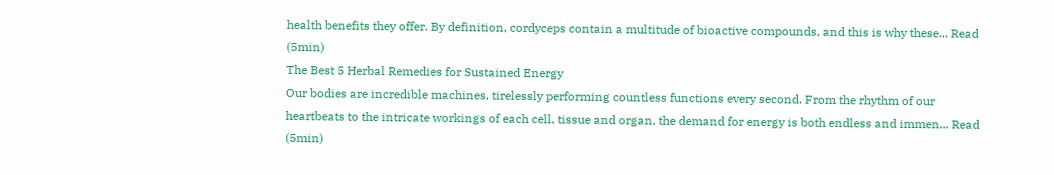health benefits they offer. By definition, cordyceps contain a multitude of bioactive compounds, and this is why these... Read (5min)
The Best 5 Herbal Remedies for Sustained Energy
Our bodies are incredible machines, tirelessly performing countless functions every second. From the rhythm of our heartbeats to the intricate workings of each cell, tissue and organ, the demand for energy is both endless and immen... Read (5min)